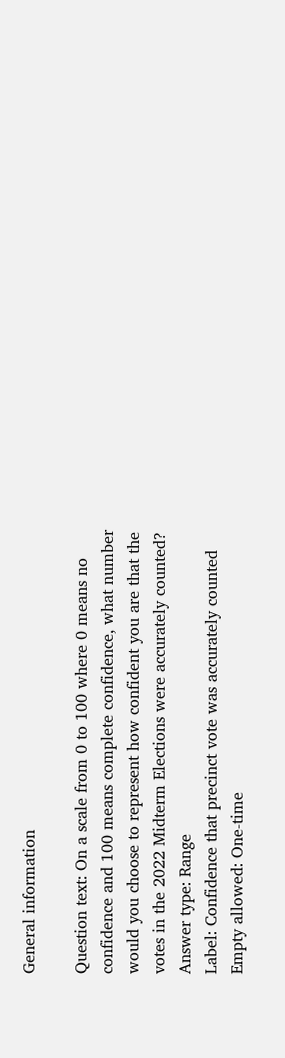General information

Question text: On a scale from 0 to 100 where 0 means no confidence and 100 means complete confidence, what number would you choose to represent how confident you are that the votes in the 2022 Midterm Elections were accurately counted?
Answer type: Range
Label: Confidence that precinct vote was accurately counted
Empty allowed: One-time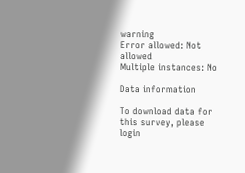warning
Error allowed: Not allowed
Multiple instances: No

Data information

To download data for this survey, please login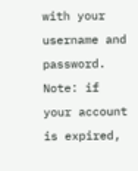with your username and password. Note: if your account is expired,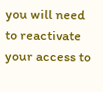you will need to reactivate your access to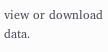view or download data.